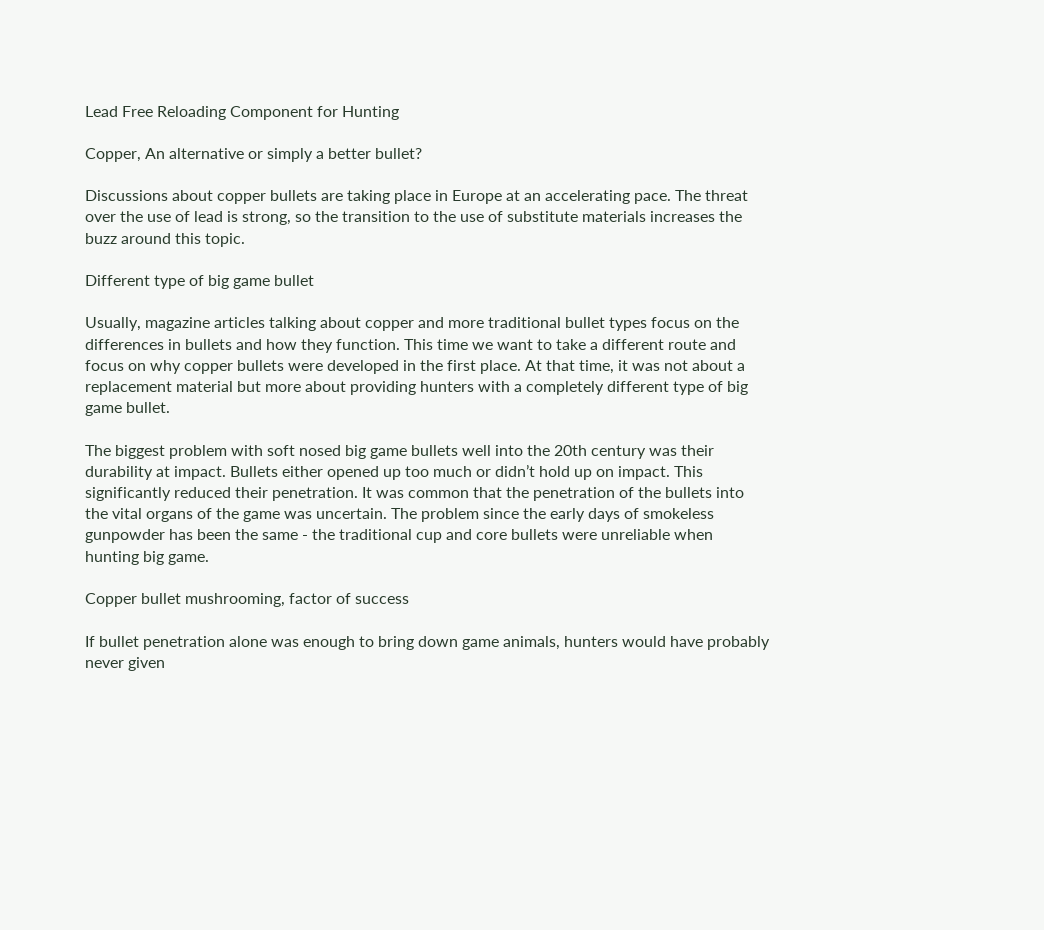Lead Free Reloading Component for Hunting

Copper, An alternative or simply a better bullet?

Discussions about copper bullets are taking place in Europe at an accelerating pace. The threat over the use of lead is strong, so the transition to the use of substitute materials increases the buzz around this topic.

Different type of big game bullet

Usually, magazine articles talking about copper and more traditional bullet types focus on the differences in bullets and how they function. This time we want to take a different route and focus on why copper bullets were developed in the first place. At that time, it was not about a replacement material but more about providing hunters with a completely different type of big game bullet.

The biggest problem with soft nosed big game bullets well into the 20th century was their durability at impact. Bullets either opened up too much or didn’t hold up on impact. This significantly reduced their penetration. It was common that the penetration of the bullets into the vital organs of the game was uncertain. The problem since the early days of smokeless gunpowder has been the same - the traditional cup and core bullets were unreliable when hunting big game.

Copper bullet mushrooming, factor of success

If bullet penetration alone was enough to bring down game animals, hunters would have probably never given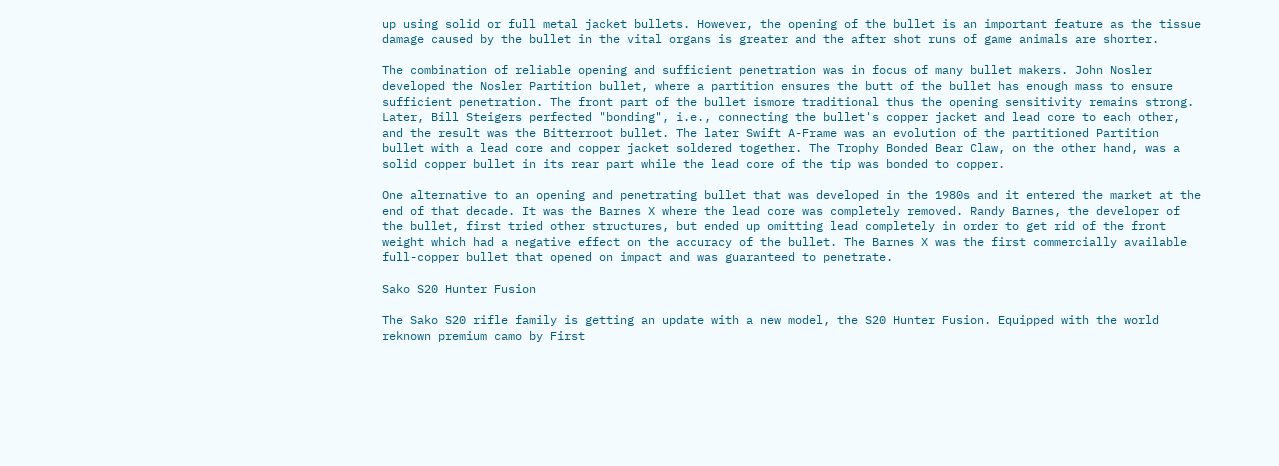up using solid or full metal jacket bullets. However, the opening of the bullet is an important feature as the tissue damage caused by the bullet in the vital organs is greater and the after shot runs of game animals are shorter.

The combination of reliable opening and sufficient penetration was in focus of many bullet makers. John Nosler developed the Nosler Partition bullet, where a partition ensures the butt of the bullet has enough mass to ensure sufficient penetration. The front part of the bullet ismore traditional thus the opening sensitivity remains strong. Later, Bill Steigers perfected "bonding", i.e., connecting the bullet's copper jacket and lead core to each other, and the result was the Bitterroot bullet. The later Swift A-Frame was an evolution of the partitioned Partition bullet with a lead core and copper jacket soldered together. The Trophy Bonded Bear Claw, on the other hand, was a solid copper bullet in its rear part while the lead core of the tip was bonded to copper.

One alternative to an opening and penetrating bullet that was developed in the 1980s and it entered the market at the end of that decade. It was the Barnes X where the lead core was completely removed. Randy Barnes, the developer of the bullet, first tried other structures, but ended up omitting lead completely in order to get rid of the front weight which had a negative effect on the accuracy of the bullet. The Barnes X was the first commercially available full-copper bullet that opened on impact and was guaranteed to penetrate.

Sako S20 Hunter Fusion

The Sako S20 rifle family is getting an update with a new model, the S20 Hunter Fusion. Equipped with the world reknown premium camo by First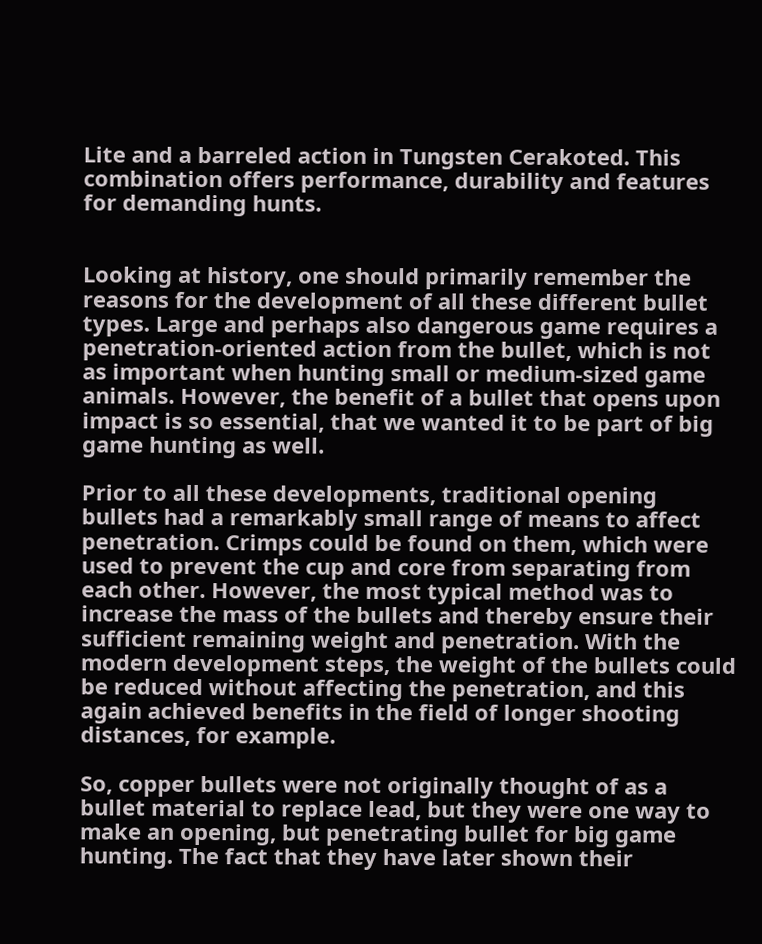Lite and a barreled action in Tungsten Cerakoted. This combination offers performance, durability and features for demanding hunts.


Looking at history, one should primarily remember the reasons for the development of all these different bullet types. Large and perhaps also dangerous game requires a penetration-oriented action from the bullet, which is not as important when hunting small or medium-sized game animals. However, the benefit of a bullet that opens upon impact is so essential, that we wanted it to be part of big game hunting as well.

Prior to all these developments, traditional opening bullets had a remarkably small range of means to affect penetration. Crimps could be found on them, which were used to prevent the cup and core from separating from each other. However, the most typical method was to increase the mass of the bullets and thereby ensure their sufficient remaining weight and penetration. With the modern development steps, the weight of the bullets could be reduced without affecting the penetration, and this again achieved benefits in the field of longer shooting distances, for example.

So, copper bullets were not originally thought of as a bullet material to replace lead, but they were one way to make an opening, but penetrating bullet for big game hunting. The fact that they have later shown their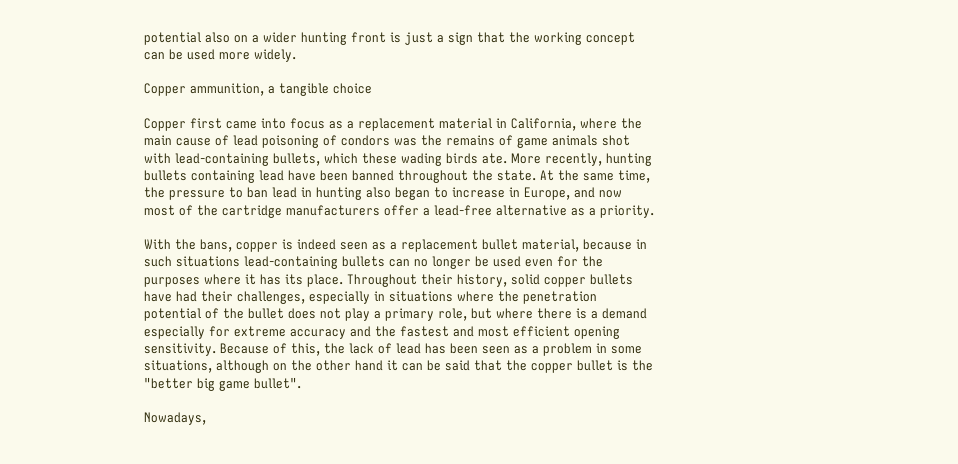potential also on a wider hunting front is just a sign that the working concept can be used more widely.

Copper ammunition, a tangible choice

Copper first came into focus as a replacement material in California, where the main cause of lead poisoning of condors was the remains of game animals shot with lead-containing bullets, which these wading birds ate. More recently, hunting bullets containing lead have been banned throughout the state. At the same time, the pressure to ban lead in hunting also began to increase in Europe, and now most of the cartridge manufacturers offer a lead-free alternative as a priority.

With the bans, copper is indeed seen as a replacement bullet material, because in such situations lead-containing bullets can no longer be used even for the purposes where it has its place. Throughout their history, solid copper bullets have had their challenges, especially in situations where the penetration potential of the bullet does not play a primary role, but where there is a demand especially for extreme accuracy and the fastest and most efficient opening sensitivity. Because of this, the lack of lead has been seen as a problem in some situations, although on the other hand it can be said that the copper bullet is the "better big game bullet".

Nowadays,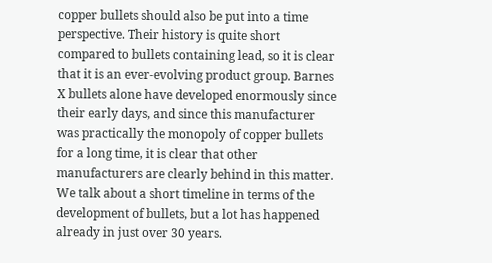copper bullets should also be put into a time perspective. Their history is quite short compared to bullets containing lead, so it is clear that it is an ever-evolving product group. Barnes X bullets alone have developed enormously since their early days, and since this manufacturer was practically the monopoly of copper bullets for a long time, it is clear that other manufacturers are clearly behind in this matter. We talk about a short timeline in terms of the development of bullets, but a lot has happened already in just over 30 years.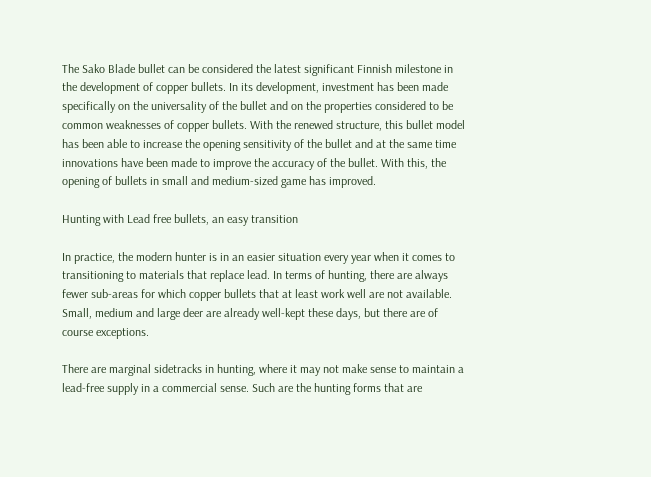The Sako Blade bullet can be considered the latest significant Finnish milestone in the development of copper bullets. In its development, investment has been made specifically on the universality of the bullet and on the properties considered to be common weaknesses of copper bullets. With the renewed structure, this bullet model has been able to increase the opening sensitivity of the bullet and at the same time innovations have been made to improve the accuracy of the bullet. With this, the opening of bullets in small and medium-sized game has improved.

Hunting with Lead free bullets, an easy transition

In practice, the modern hunter is in an easier situation every year when it comes to transitioning to materials that replace lead. In terms of hunting, there are always fewer sub-areas for which copper bullets that at least work well are not available. Small, medium and large deer are already well-kept these days, but there are of course exceptions.

There are marginal sidetracks in hunting, where it may not make sense to maintain a lead-free supply in a commercial sense. Such are the hunting forms that are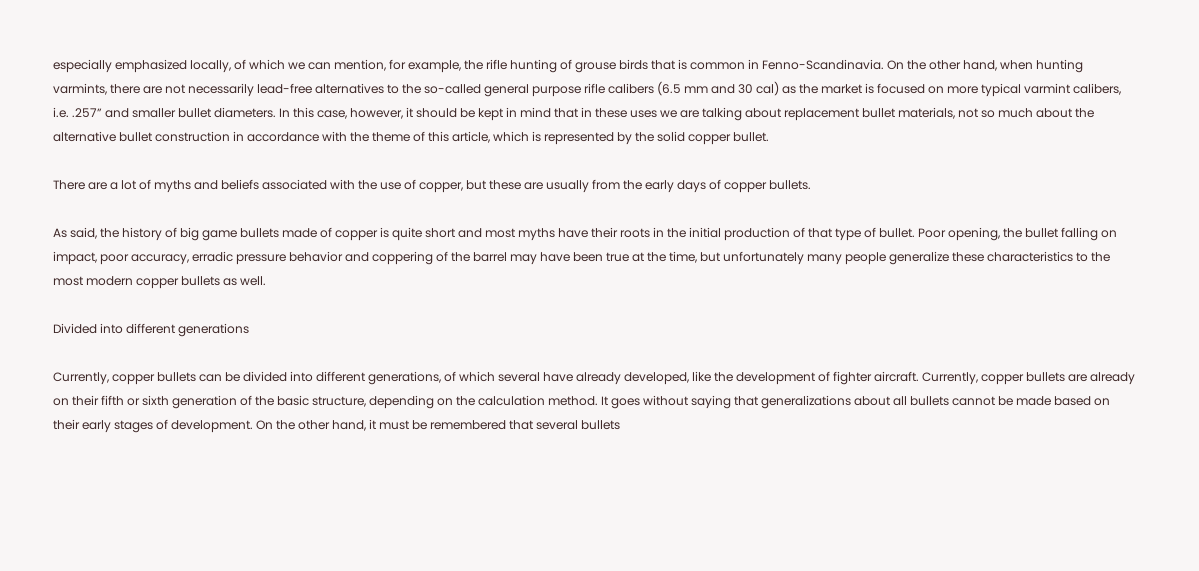especially emphasized locally, of which we can mention, for example, the rifle hunting of grouse birds that is common in Fenno-Scandinavia. On the other hand, when hunting varmints, there are not necessarily lead-free alternatives to the so-called general purpose rifle calibers (6.5 mm and 30 cal) as the market is focused on more typical varmint calibers, i.e. .257” and smaller bullet diameters. In this case, however, it should be kept in mind that in these uses we are talking about replacement bullet materials, not so much about the alternative bullet construction in accordance with the theme of this article, which is represented by the solid copper bullet.

There are a lot of myths and beliefs associated with the use of copper, but these are usually from the early days of copper bullets.

As said, the history of big game bullets made of copper is quite short and most myths have their roots in the initial production of that type of bullet. Poor opening, the bullet falling on impact, poor accuracy, erradic pressure behavior and coppering of the barrel may have been true at the time, but unfortunately many people generalize these characteristics to the most modern copper bullets as well.

Divided into different generations

Currently, copper bullets can be divided into different generations, of which several have already developed, like the development of fighter aircraft. Currently, copper bullets are already on their fifth or sixth generation of the basic structure, depending on the calculation method. It goes without saying that generalizations about all bullets cannot be made based on their early stages of development. On the other hand, it must be remembered that several bullets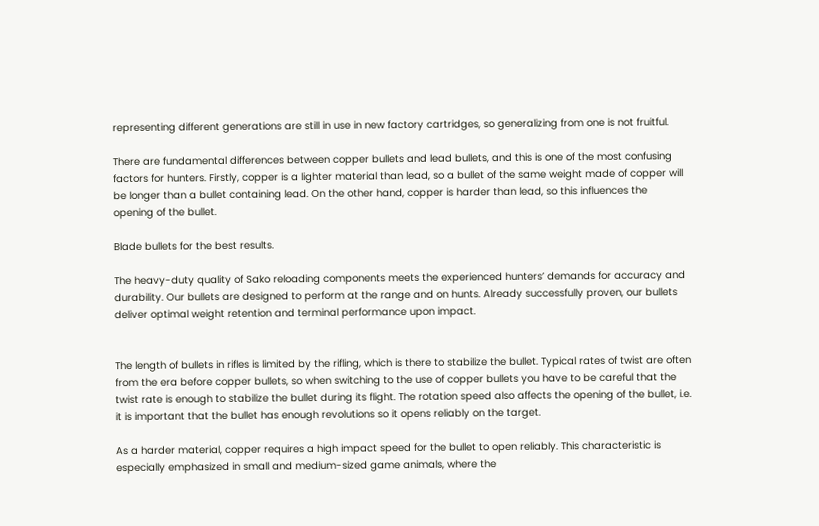representing different generations are still in use in new factory cartridges, so generalizing from one is not fruitful.

There are fundamental differences between copper bullets and lead bullets, and this is one of the most confusing factors for hunters. Firstly, copper is a lighter material than lead, so a bullet of the same weight made of copper will be longer than a bullet containing lead. On the other hand, copper is harder than lead, so this influences the opening of the bullet.

Blade bullets for the best results.

The heavy-duty quality of Sako reloading components meets the experienced hunters’ demands for accuracy and durability. Our bullets are designed to perform at the range and on hunts. Already successfully proven, our bullets deliver optimal weight retention and terminal performance upon impact.


The length of bullets in rifles is limited by the rifling, which is there to stabilize the bullet. Typical rates of twist are often from the era before copper bullets, so when switching to the use of copper bullets you have to be careful that the twist rate is enough to stabilize the bullet during its flight. The rotation speed also affects the opening of the bullet, i.e. it is important that the bullet has enough revolutions so it opens reliably on the target.

As a harder material, copper requires a high impact speed for the bullet to open reliably. This characteristic is especially emphasized in small and medium-sized game animals, where the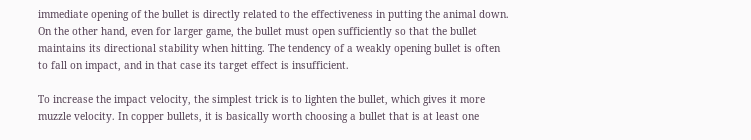immediate opening of the bullet is directly related to the effectiveness in putting the animal down. On the other hand, even for larger game, the bullet must open sufficiently so that the bullet maintains its directional stability when hitting. The tendency of a weakly opening bullet is often to fall on impact, and in that case its target effect is insufficient.

To increase the impact velocity, the simplest trick is to lighten the bullet, which gives it more muzzle velocity. In copper bullets, it is basically worth choosing a bullet that is at least one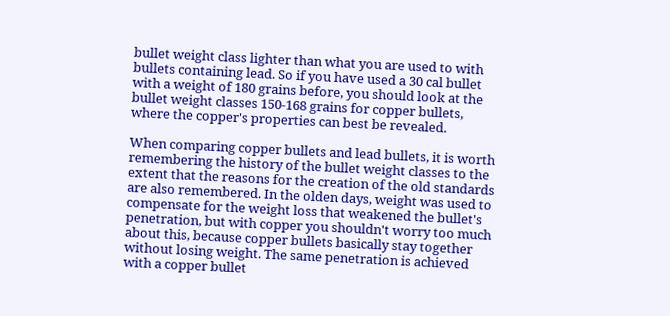bullet weight class lighter than what you are used to with bullets containing lead. So if you have used a 30 cal bullet with a weight of 180 grains before, you should look at the bullet weight classes 150-168 grains for copper bullets, where the copper's properties can best be revealed.

When comparing copper bullets and lead bullets, it is worth remembering the history of the bullet weight classes to the extent that the reasons for the creation of the old standards are also remembered. In the olden days, weight was used to compensate for the weight loss that weakened the bullet's penetration, but with copper you shouldn't worry too much about this, because copper bullets basically stay together without losing weight. The same penetration is achieved with a copper bullet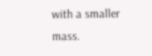with a smaller mass.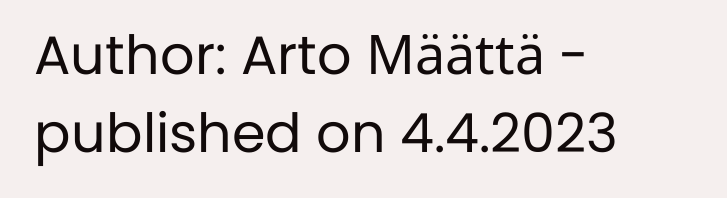Author: Arto Määttä - published on 4.4.2023